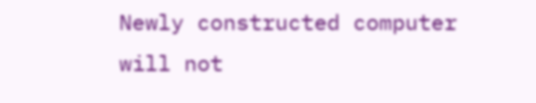Newly constructed computer will not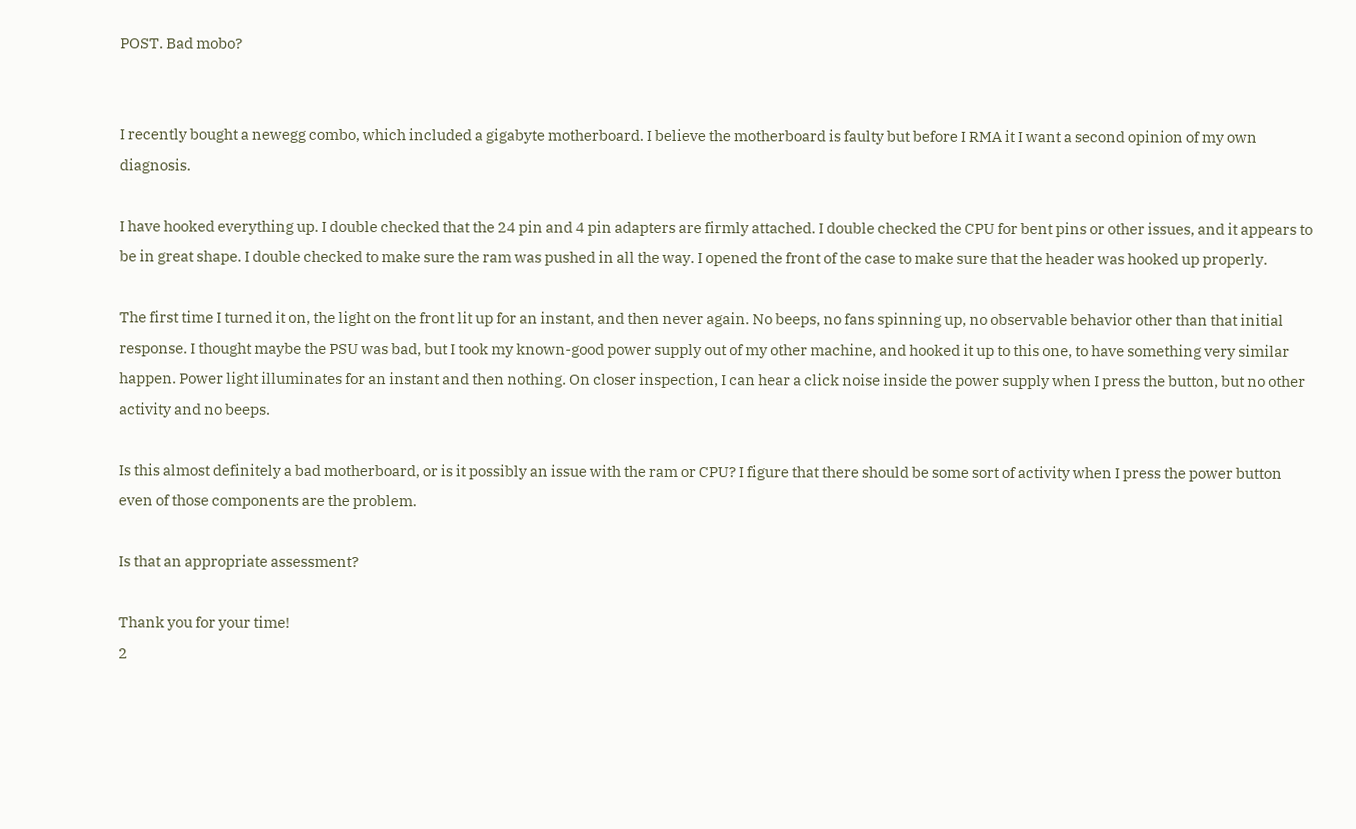POST. Bad mobo?


I recently bought a newegg combo, which included a gigabyte motherboard. I believe the motherboard is faulty but before I RMA it I want a second opinion of my own diagnosis.

I have hooked everything up. I double checked that the 24 pin and 4 pin adapters are firmly attached. I double checked the CPU for bent pins or other issues, and it appears to be in great shape. I double checked to make sure the ram was pushed in all the way. I opened the front of the case to make sure that the header was hooked up properly.

The first time I turned it on, the light on the front lit up for an instant, and then never again. No beeps, no fans spinning up, no observable behavior other than that initial response. I thought maybe the PSU was bad, but I took my known-good power supply out of my other machine, and hooked it up to this one, to have something very similar happen. Power light illuminates for an instant and then nothing. On closer inspection, I can hear a click noise inside the power supply when I press the button, but no other activity and no beeps.

Is this almost definitely a bad motherboard, or is it possibly an issue with the ram or CPU? I figure that there should be some sort of activity when I press the power button even of those components are the problem.

Is that an appropriate assessment?

Thank you for your time!
2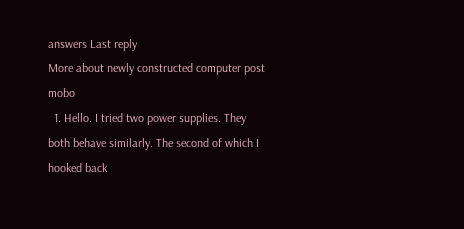answers Last reply
More about newly constructed computer post mobo
  1. Hello. I tried two power supplies. They both behave similarly. The second of which I hooked back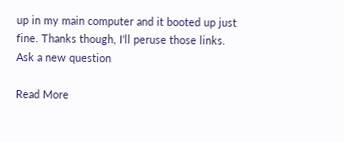up in my main computer and it booted up just fine. Thanks though, I'll peruse those links.
Ask a new question

Read More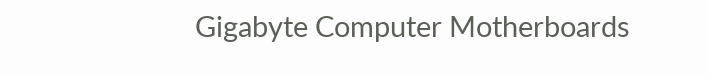Gigabyte Computer Motherboards